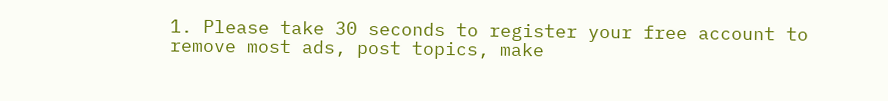1. Please take 30 seconds to register your free account to remove most ads, post topics, make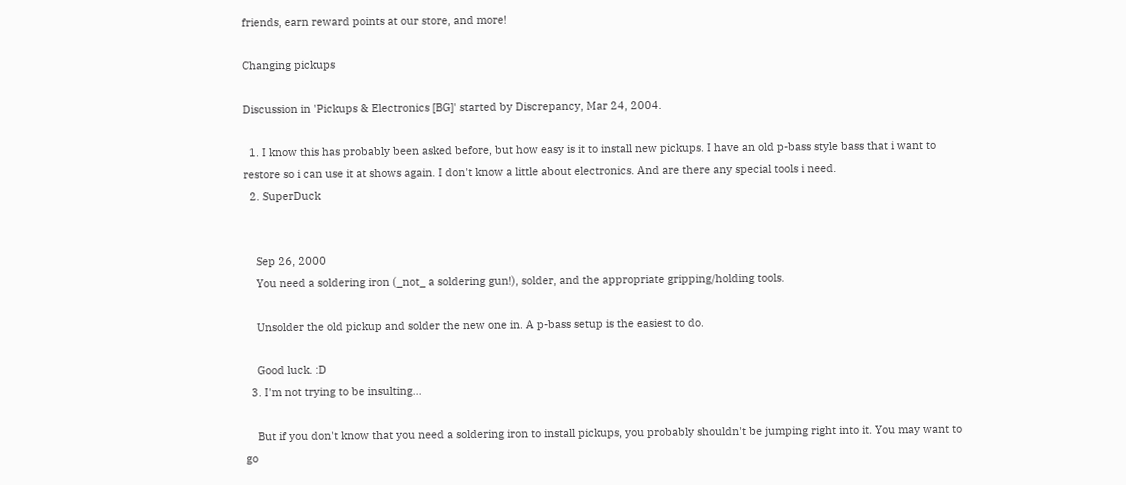friends, earn reward points at our store, and more!

Changing pickups

Discussion in 'Pickups & Electronics [BG]' started by Discrepancy, Mar 24, 2004.

  1. I know this has probably been asked before, but how easy is it to install new pickups. I have an old p-bass style bass that i want to restore so i can use it at shows again. I don't know a little about electronics. And are there any special tools i need.
  2. SuperDuck


    Sep 26, 2000
    You need a soldering iron (_not_ a soldering gun!), solder, and the appropriate gripping/holding tools.

    Unsolder the old pickup and solder the new one in. A p-bass setup is the easiest to do.

    Good luck. :D
  3. I'm not trying to be insulting...

    But if you don't know that you need a soldering iron to install pickups, you probably shouldn't be jumping right into it. You may want to go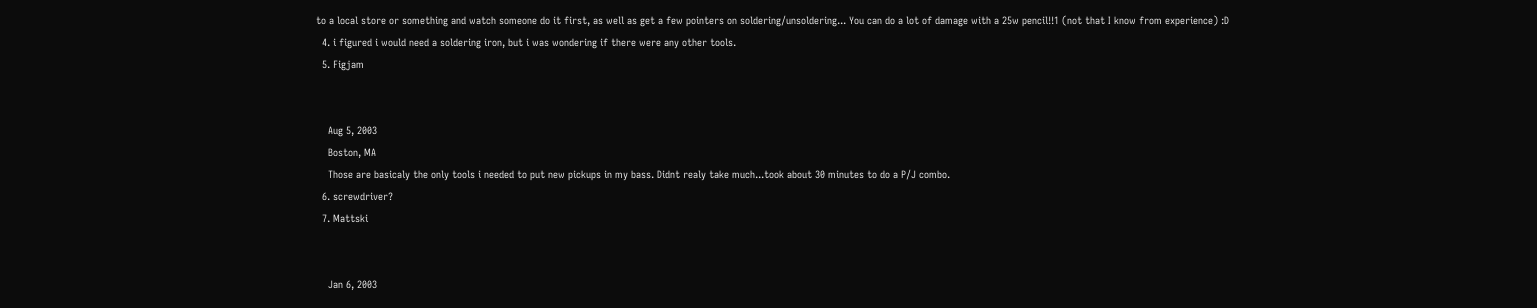to a local store or something and watch someone do it first, as well as get a few pointers on soldering/unsoldering... You can do a lot of damage with a 25w pencil!!1 (not that I know from experience) :D
  4. i figured i would need a soldering iron, but i was wondering if there were any other tools.
  5. Figjam


    Aug 5, 2003
    Boston, MA
    Those are basicaly the only tools i needed to put new pickups in my bass. Didnt realy take much...took about 30 minutes to do a P/J combo.
  6. screwdriver?
  7. Mattski


    Jan 6, 2003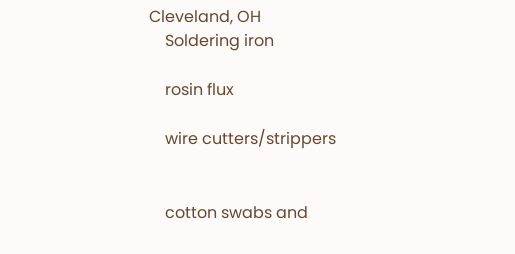Cleveland, OH
    Soldering iron

    rosin flux

    wire cutters/strippers


    cotton swabs and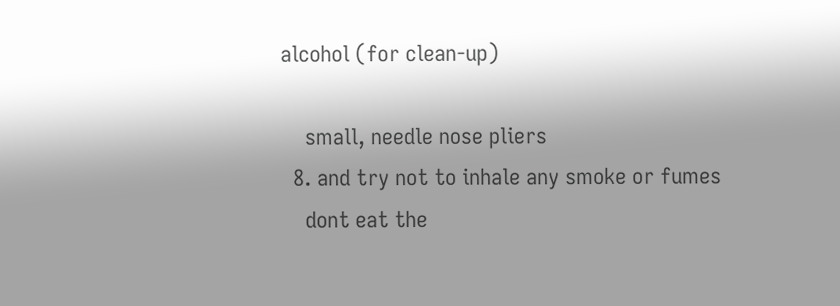alcohol (for clean-up)

    small, needle nose pliers
  8. and try not to inhale any smoke or fumes
    dont eat the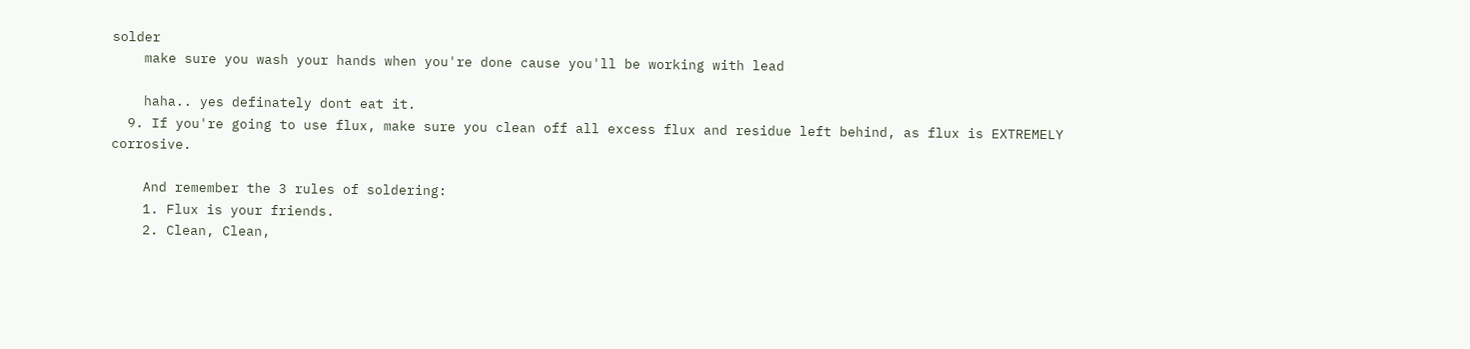solder
    make sure you wash your hands when you're done cause you'll be working with lead

    haha.. yes definately dont eat it.
  9. If you're going to use flux, make sure you clean off all excess flux and residue left behind, as flux is EXTREMELY corrosive.

    And remember the 3 rules of soldering:
    1. Flux is your friends.
    2. Clean, Clean,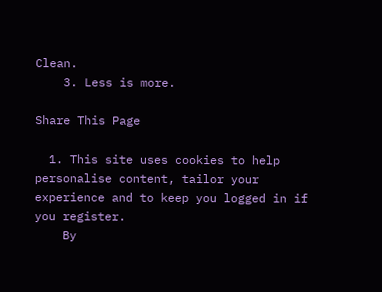Clean.
    3. Less is more.

Share This Page

  1. This site uses cookies to help personalise content, tailor your experience and to keep you logged in if you register.
    By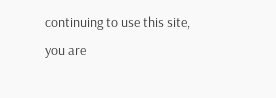continuing to use this site, you are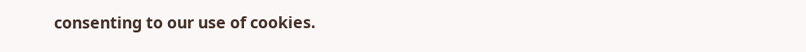consenting to our use of cookies.